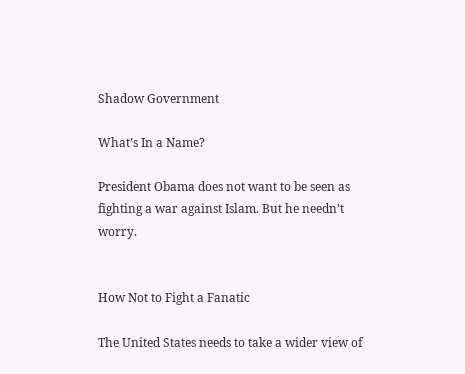Shadow Government

What’s In a Name?

President Obama does not want to be seen as fighting a war against Islam. But he needn’t worry.


How Not to Fight a Fanatic

The United States needs to take a wider view of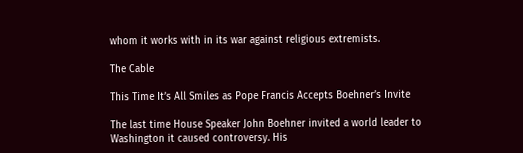whom it works with in its war against religious extremists.

The Cable

This Time It’s All Smiles as Pope Francis Accepts Boehner’s Invite

The last time House Speaker John Boehner invited a world leader to Washington it caused controversy. His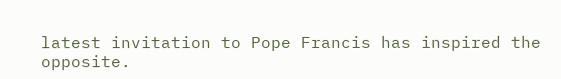latest invitation to Pope Francis has inspired the opposite.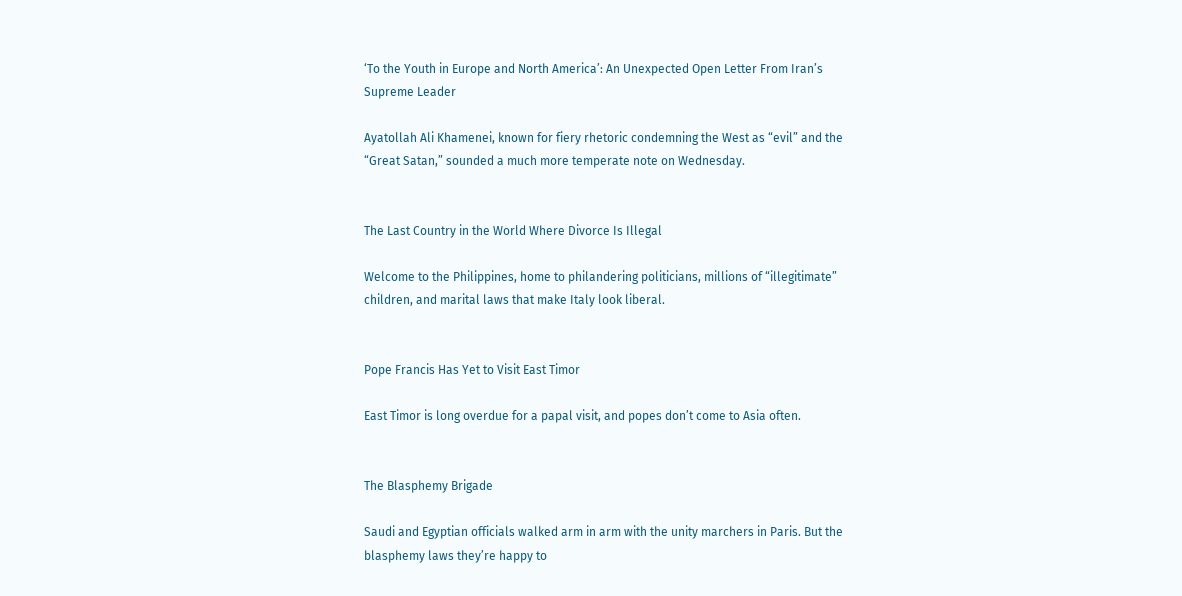‘To the Youth in Europe and North America’: An Unexpected Open Letter From Iran’s Supreme Leader

Ayatollah Ali Khamenei, known for fiery rhetoric condemning the West as “evil” and the “Great Satan,” sounded a much more temperate note on Wednesday.


The Last Country in the World Where Divorce Is Illegal

Welcome to the Philippines, home to philandering politicians, millions of “illegitimate” children, and marital laws that make Italy look liberal.


Pope Francis Has Yet to Visit East Timor

East Timor is long overdue for a papal visit, and popes don’t come to Asia often.


The Blasphemy Brigade

Saudi and Egyptian officials walked arm in arm with the unity marchers in Paris. But the blasphemy laws they’re happy to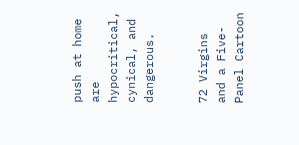push at home are hypocritical, cynical, and dangerous.


72 Virgins and a Five-Panel Cartoon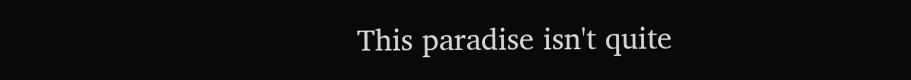This paradise isn't quite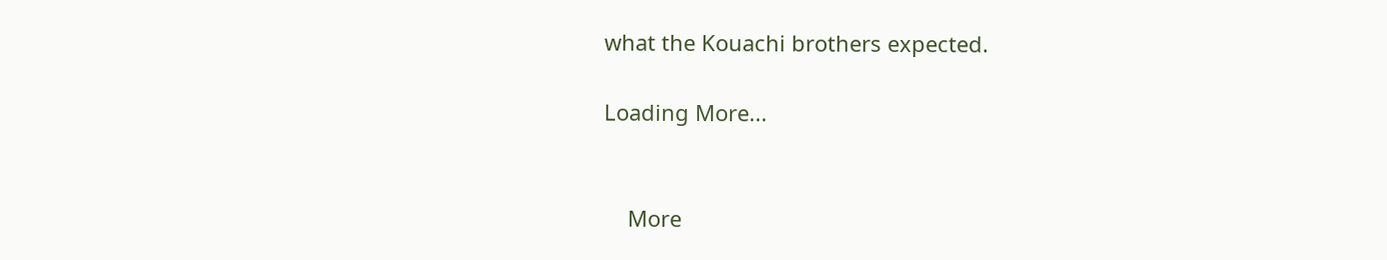what the Kouachi brothers expected.

Loading More...


    More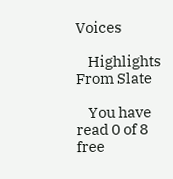Voices

    Highlights From Slate

    You have read 0 of 8 free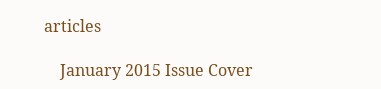articles

    January 2015 Issue Cover